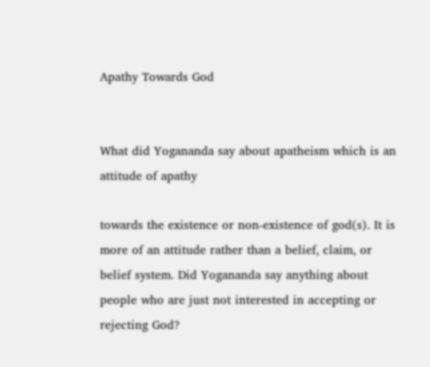Apathy Towards God


What did Yogananda say about apatheism which is an attitude of apathy

towards the existence or non-existence of god(s). It is more of an attitude rather than a belief, claim, or belief system. Did Yogananda say anything about people who are just not interested in accepting or rejecting God?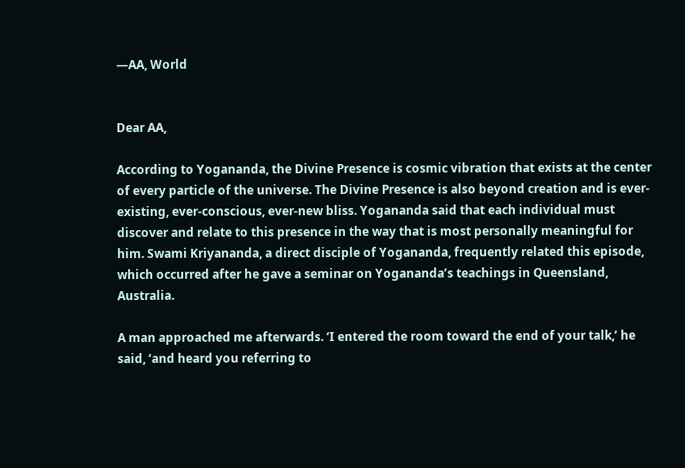—AA, World


Dear AA,

According to Yogananda, the Divine Presence is cosmic vibration that exists at the center of every particle of the universe. The Divine Presence is also beyond creation and is ever-existing, ever-conscious, ever-new bliss. Yogananda said that each individual must discover and relate to this presence in the way that is most personally meaningful for him. Swami Kriyananda, a direct disciple of Yogananda, frequently related this episode, which occurred after he gave a seminar on Yogananda’s teachings in Queensland, Australia.

A man approached me afterwards. ‘I entered the room toward the end of your talk,’ he said, ‘and heard you referring to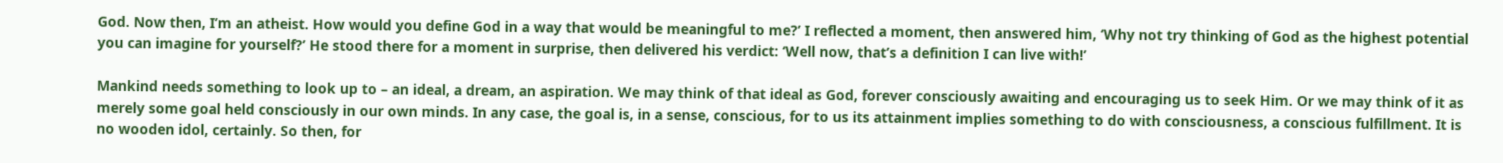God. Now then, I’m an atheist. How would you define God in a way that would be meaningful to me?’ I reflected a moment, then answered him, ‘Why not try thinking of God as the highest potential you can imagine for yourself?’ He stood there for a moment in surprise, then delivered his verdict: ‘Well now, that’s a definition I can live with!’

Mankind needs something to look up to – an ideal, a dream, an aspiration. We may think of that ideal as God, forever consciously awaiting and encouraging us to seek Him. Or we may think of it as merely some goal held consciously in our own minds. In any case, the goal is, in a sense, conscious, for to us its attainment implies something to do with consciousness, a conscious fulfillment. It is no wooden idol, certainly. So then, for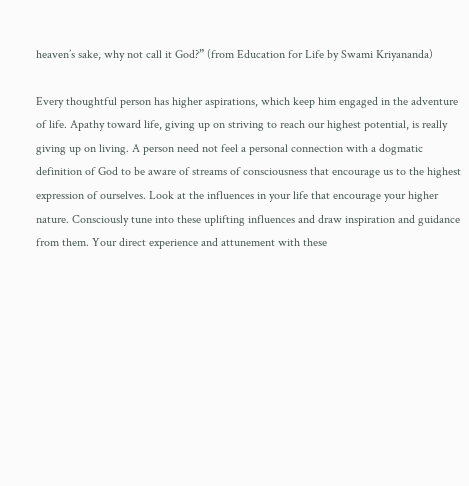heaven’s sake, why not call it God?” (from Education for Life by Swami Kriyananda)

Every thoughtful person has higher aspirations, which keep him engaged in the adventure of life. Apathy toward life, giving up on striving to reach our highest potential, is really giving up on living. A person need not feel a personal connection with a dogmatic definition of God to be aware of streams of consciousness that encourage us to the highest expression of ourselves. Look at the influences in your life that encourage your higher nature. Consciously tune into these uplifting influences and draw inspiration and guidance from them. Your direct experience and attunement with these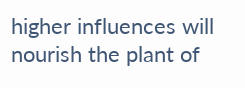higher influences will nourish the plant of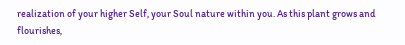realization of your higher Self, your Soul nature within you. As this plant grows and flourishes,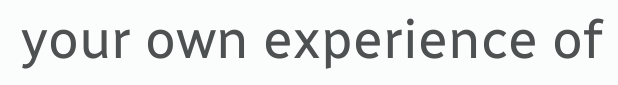your own experience of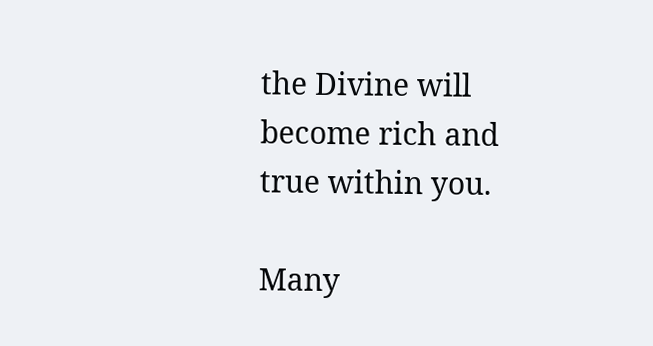the Divine will become rich and true within you.

Many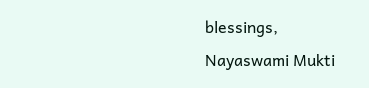blessings,
Nayaswami Mukti